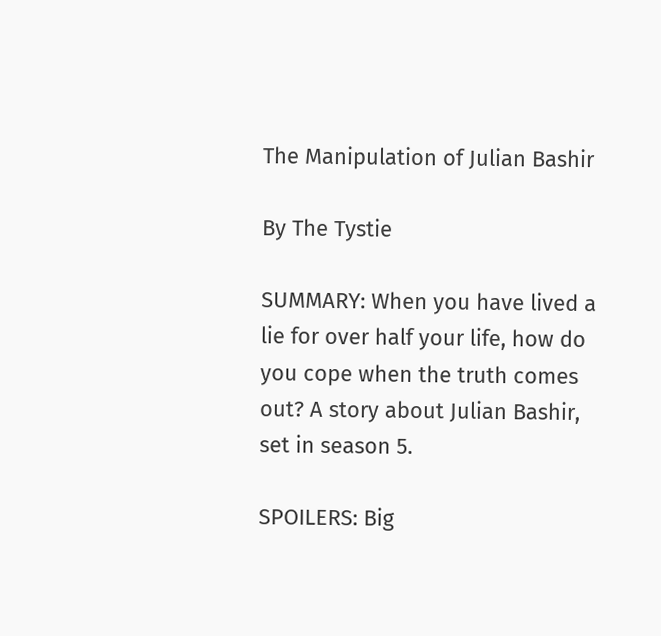The Manipulation of Julian Bashir

By The Tystie

SUMMARY: When you have lived a lie for over half your life, how do you cope when the truth comes out? A story about Julian Bashir, set in season 5.

SPOILERS: Big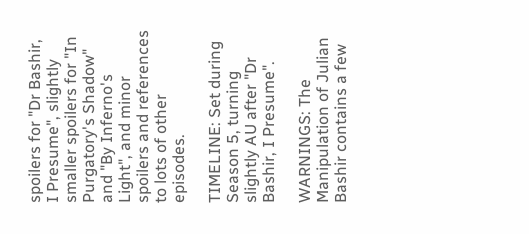spoilers for "Dr Bashir, I Presume", slightly smaller spoilers for "In Purgatory's Shadow" and "By Inferno's Light", and minor spoilers and references to lots of other episodes.

TIMELINE: Set during Season 5, turning slightly AU after "Dr Bashir, I Presume".

WARNINGS: The Manipulation of Julian Bashir contains a few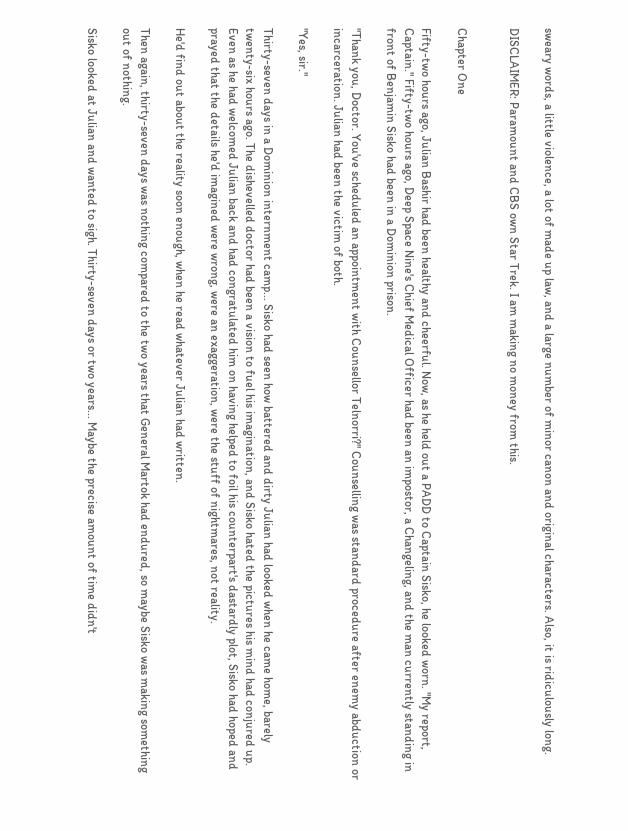sweary words, a little violence, a lot of made up law, and a large number of minor canon and original characters. Also, it is ridiculously long.

DISCLAIMER: Paramount and CBS own Star Trek. I am making no money from this.


Chapter One

Fifty-two hours ago, Julian Bashir had been healthy and cheerful. Now, as he held out a PADD to Captain Sisko, he looked worn. "My report, Captain." Fifty-two hours ago, Deep Space Nine's Chief Medical Officer had been an impostor, a Changeling, and the man currently standing in front of Benjamin Sisko had been in a Dominion prison.

"Thank you, Doctor. You've scheduled an appointment with Counsellor Telnorri?" Counselling was standard procedure after enemy abduction or incarceration. Julian had been the victim of both.

"Yes, sir."

Thirty-seven days in a Dominion internment camp... Sisko had seen how battered and dirty Julian had looked when he came home, barely twenty-six hours ago. The dishevelled doctor had been a vision to fuel his imagination, and Sisko hated the pictures his mind had conjured up. Even as he had welcomed Julian back and had congratulated him on having helped to foil his counterpart's dastardly plot, Sisko had hoped and prayed that the details he'd imagined were wrong, were an exaggeration, were the stuff of nightmares, not reality.

He'd find out about the reality soon enough, when he read whatever Julian had written.

Then again, thirty-seven days was nothing compared to the two years that General Martok had endured, so maybe Sisko was making something out of nothing.

Sisko looked at Julian and wanted to sigh. Thirty-seven days or two years... Maybe the precise amount of time didn't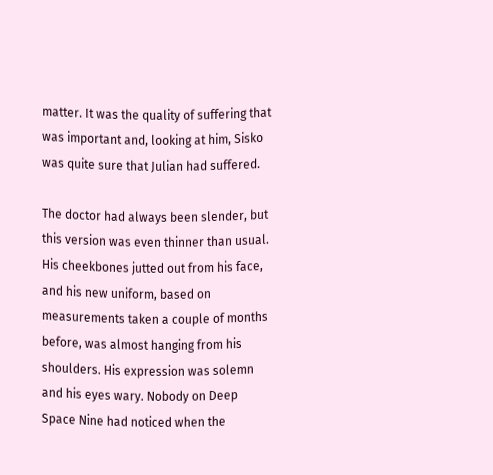matter. It was the quality of suffering that was important and, looking at him, Sisko was quite sure that Julian had suffered.

The doctor had always been slender, but this version was even thinner than usual. His cheekbones jutted out from his face, and his new uniform, based on measurements taken a couple of months before, was almost hanging from his shoulders. His expression was solemn and his eyes wary. Nobody on Deep Space Nine had noticed when the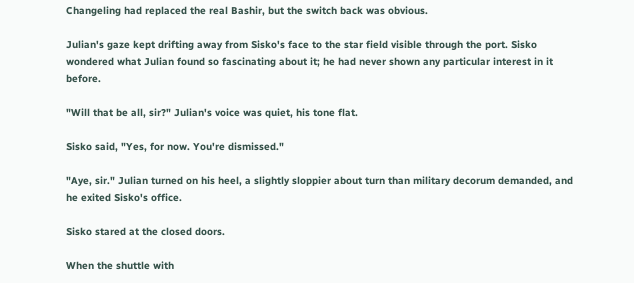Changeling had replaced the real Bashir, but the switch back was obvious.

Julian's gaze kept drifting away from Sisko's face to the star field visible through the port. Sisko wondered what Julian found so fascinating about it; he had never shown any particular interest in it before.

"Will that be all, sir?" Julian's voice was quiet, his tone flat.

Sisko said, "Yes, for now. You're dismissed."

"Aye, sir." Julian turned on his heel, a slightly sloppier about turn than military decorum demanded, and he exited Sisko's office.

Sisko stared at the closed doors.

When the shuttle with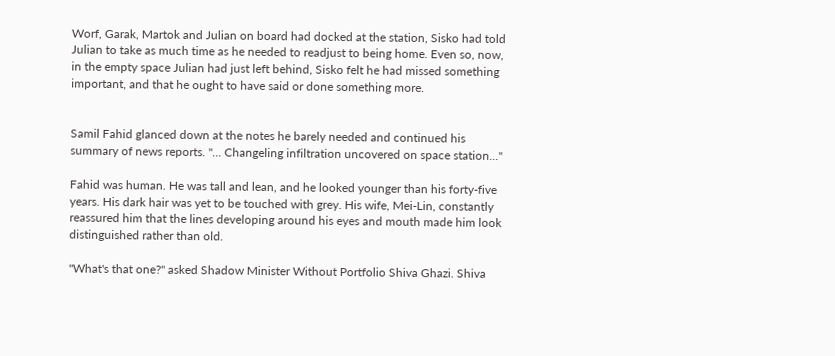Worf, Garak, Martok and Julian on board had docked at the station, Sisko had told Julian to take as much time as he needed to readjust to being home. Even so, now, in the empty space Julian had just left behind, Sisko felt he had missed something important, and that he ought to have said or done something more.


Samil Fahid glanced down at the notes he barely needed and continued his summary of news reports. "... Changeling infiltration uncovered on space station..."

Fahid was human. He was tall and lean, and he looked younger than his forty-five years. His dark hair was yet to be touched with grey. His wife, Mei-Lin, constantly reassured him that the lines developing around his eyes and mouth made him look distinguished rather than old.

"What's that one?" asked Shadow Minister Without Portfolio Shiva Ghazi. Shiva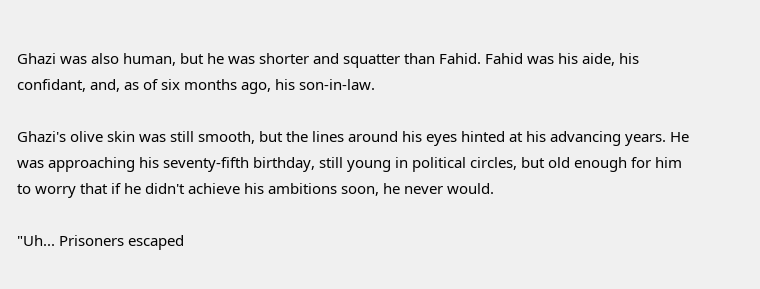Ghazi was also human, but he was shorter and squatter than Fahid. Fahid was his aide, his confidant, and, as of six months ago, his son-in-law.

Ghazi's olive skin was still smooth, but the lines around his eyes hinted at his advancing years. He was approaching his seventy-fifth birthday, still young in political circles, but old enough for him to worry that if he didn't achieve his ambitions soon, he never would.

"Uh... Prisoners escaped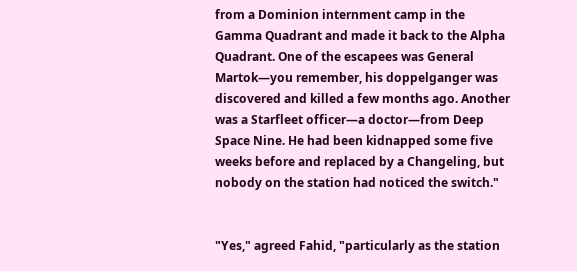from a Dominion internment camp in the Gamma Quadrant and made it back to the Alpha Quadrant. One of the escapees was General Martok—you remember, his doppelganger was discovered and killed a few months ago. Another was a Starfleet officer—a doctor—from Deep Space Nine. He had been kidnapped some five weeks before and replaced by a Changeling, but nobody on the station had noticed the switch."


"Yes," agreed Fahid, "particularly as the station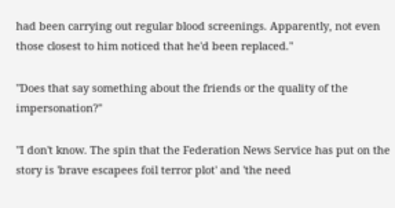had been carrying out regular blood screenings. Apparently, not even those closest to him noticed that he'd been replaced."

"Does that say something about the friends or the quality of the impersonation?"

"I don't know. The spin that the Federation News Service has put on the story is 'brave escapees foil terror plot' and 'the need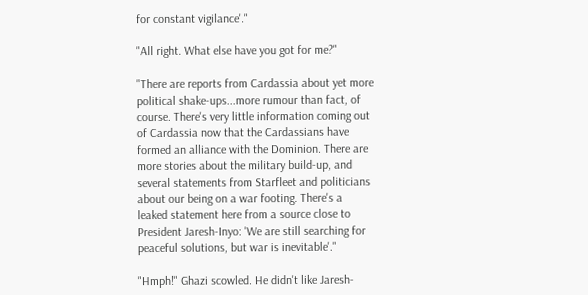for constant vigilance'."

"All right. What else have you got for me?"

"There are reports from Cardassia about yet more political shake-ups...more rumour than fact, of course. There's very little information coming out of Cardassia now that the Cardassians have formed an alliance with the Dominion. There are more stories about the military build-up, and several statements from Starfleet and politicians about our being on a war footing. There's a leaked statement here from a source close to President Jaresh-Inyo: 'We are still searching for peaceful solutions, but war is inevitable'."

"Hmph!" Ghazi scowled. He didn't like Jaresh-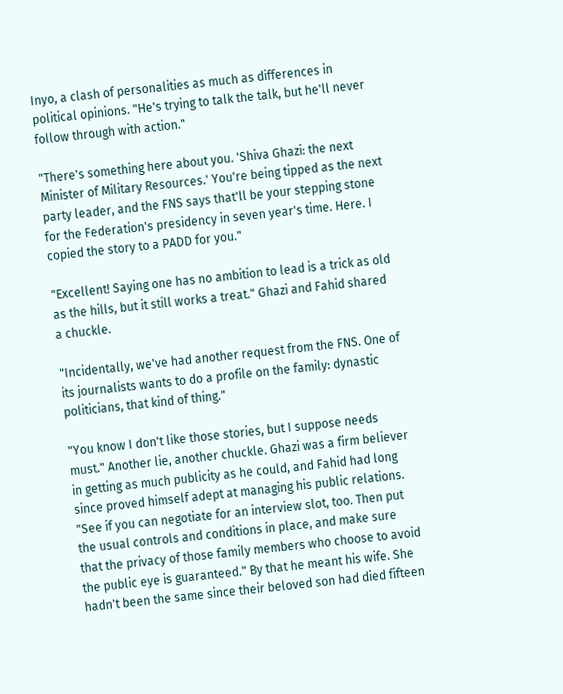Inyo, a clash of personalities as much as differences in political opinions. "He's trying to talk the talk, but he'll never follow through with action."

"There's something here about you. 'Shiva Ghazi: the next Minister of Military Resources.' You're being tipped as the next party leader, and the FNS says that'll be your stepping stone for the Federation's presidency in seven year's time. Here. I copied the story to a PADD for you."

"Excellent! Saying one has no ambition to lead is a trick as old as the hills, but it still works a treat." Ghazi and Fahid shared a chuckle.

"Incidentally, we've had another request from the FNS. One of its journalists wants to do a profile on the family: dynastic politicians, that kind of thing."

"You know I don't like those stories, but I suppose needs must." Another lie, another chuckle. Ghazi was a firm believer in getting as much publicity as he could, and Fahid had long since proved himself adept at managing his public relations. "See if you can negotiate for an interview slot, too. Then put the usual controls and conditions in place, and make sure that the privacy of those family members who choose to avoid the public eye is guaranteed." By that he meant his wife. She hadn't been the same since their beloved son had died fifteen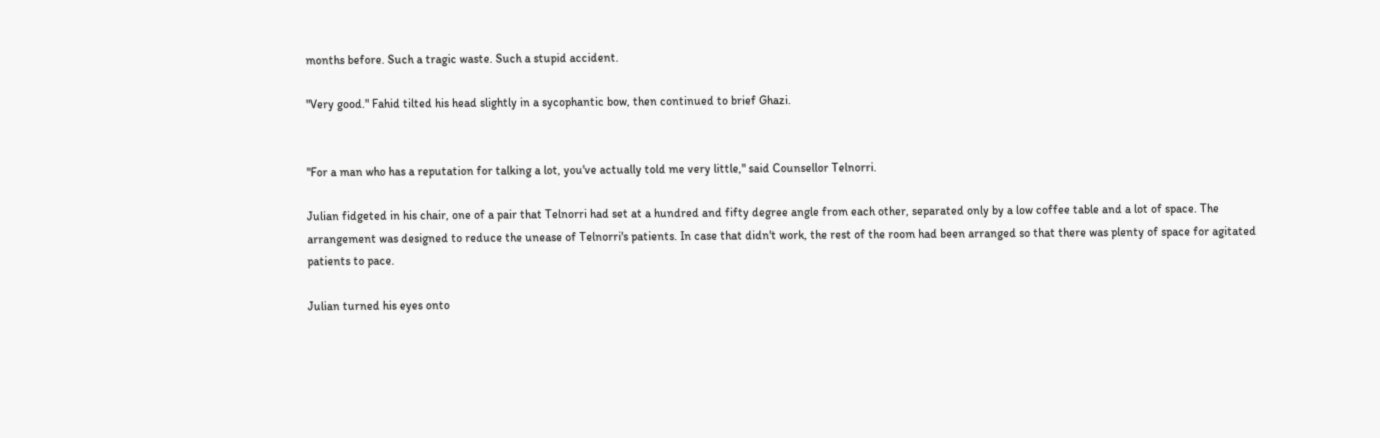months before. Such a tragic waste. Such a stupid accident.

"Very good." Fahid tilted his head slightly in a sycophantic bow, then continued to brief Ghazi.


"For a man who has a reputation for talking a lot, you've actually told me very little," said Counsellor Telnorri.

Julian fidgeted in his chair, one of a pair that Telnorri had set at a hundred and fifty degree angle from each other, separated only by a low coffee table and a lot of space. The arrangement was designed to reduce the unease of Telnorri's patients. In case that didn't work, the rest of the room had been arranged so that there was plenty of space for agitated patients to pace.

Julian turned his eyes onto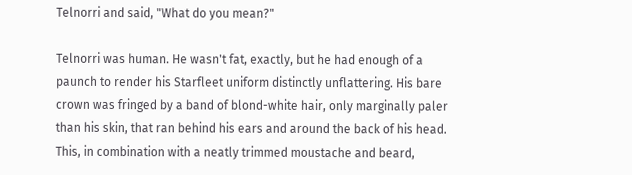Telnorri and said, "What do you mean?"

Telnorri was human. He wasn't fat, exactly, but he had enough of a paunch to render his Starfleet uniform distinctly unflattering. His bare crown was fringed by a band of blond-white hair, only marginally paler than his skin, that ran behind his ears and around the back of his head. This, in combination with a neatly trimmed moustache and beard,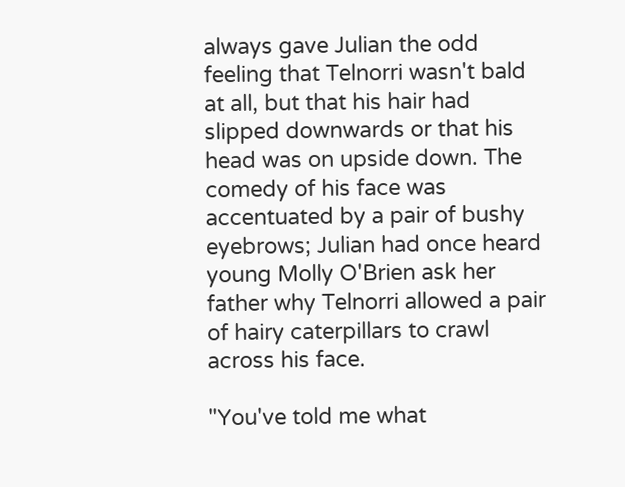always gave Julian the odd feeling that Telnorri wasn't bald at all, but that his hair had slipped downwards or that his head was on upside down. The comedy of his face was accentuated by a pair of bushy eyebrows; Julian had once heard young Molly O'Brien ask her father why Telnorri allowed a pair of hairy caterpillars to crawl across his face.

"You've told me what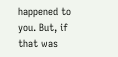happened to you. But, if that was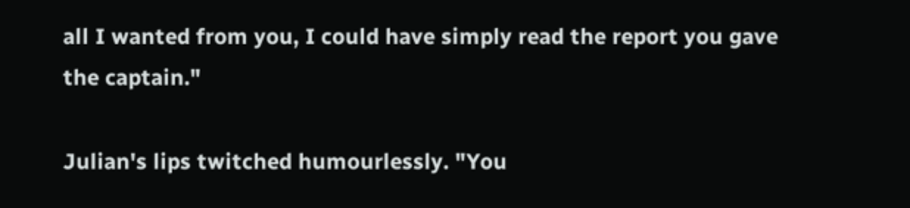all I wanted from you, I could have simply read the report you gave the captain."

Julian's lips twitched humourlessly. "You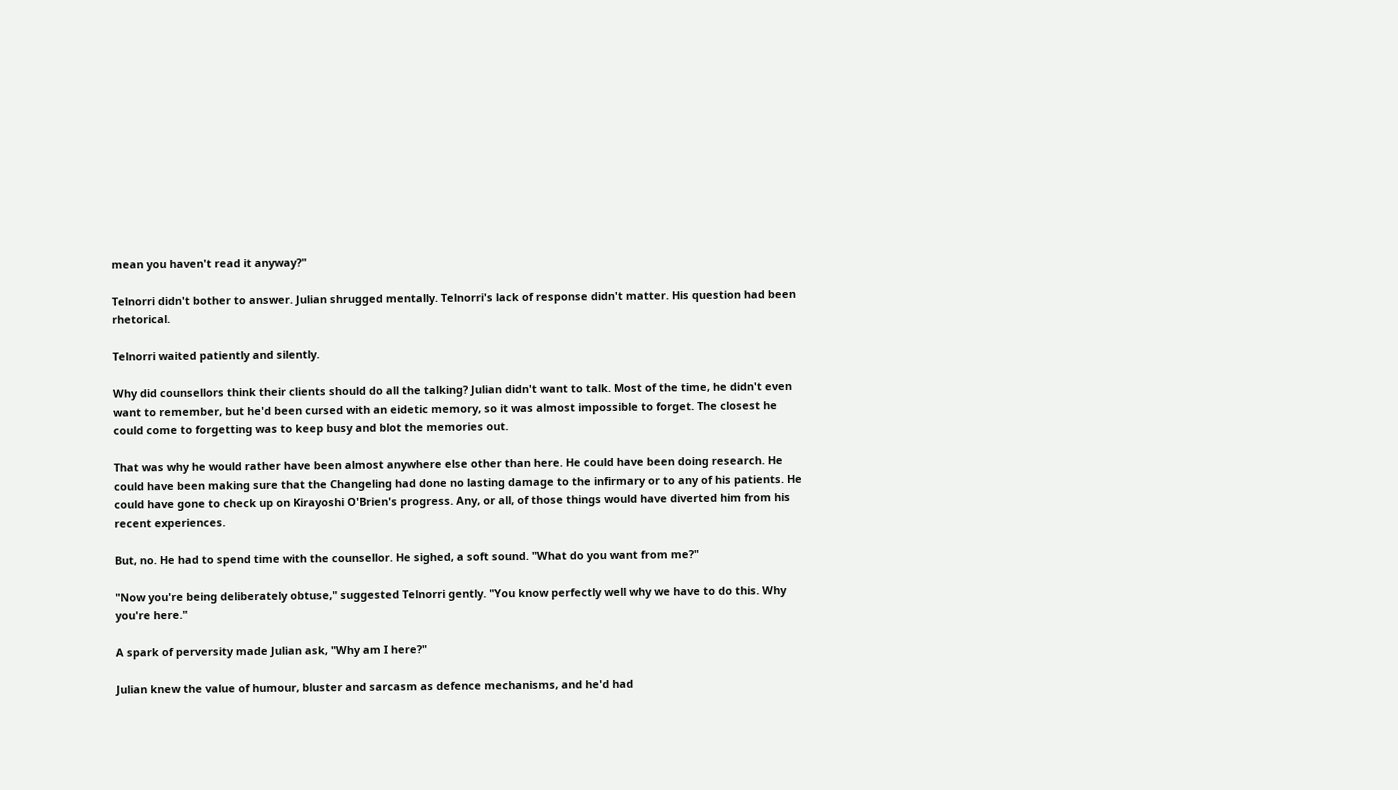mean you haven't read it anyway?"

Telnorri didn't bother to answer. Julian shrugged mentally. Telnorri's lack of response didn't matter. His question had been rhetorical.

Telnorri waited patiently and silently.

Why did counsellors think their clients should do all the talking? Julian didn't want to talk. Most of the time, he didn't even want to remember, but he'd been cursed with an eidetic memory, so it was almost impossible to forget. The closest he could come to forgetting was to keep busy and blot the memories out.

That was why he would rather have been almost anywhere else other than here. He could have been doing research. He could have been making sure that the Changeling had done no lasting damage to the infirmary or to any of his patients. He could have gone to check up on Kirayoshi O'Brien's progress. Any, or all, of those things would have diverted him from his recent experiences.

But, no. He had to spend time with the counsellor. He sighed, a soft sound. "What do you want from me?"

"Now you're being deliberately obtuse," suggested Telnorri gently. "You know perfectly well why we have to do this. Why you're here."

A spark of perversity made Julian ask, "Why am I here?"

Julian knew the value of humour, bluster and sarcasm as defence mechanisms, and he'd had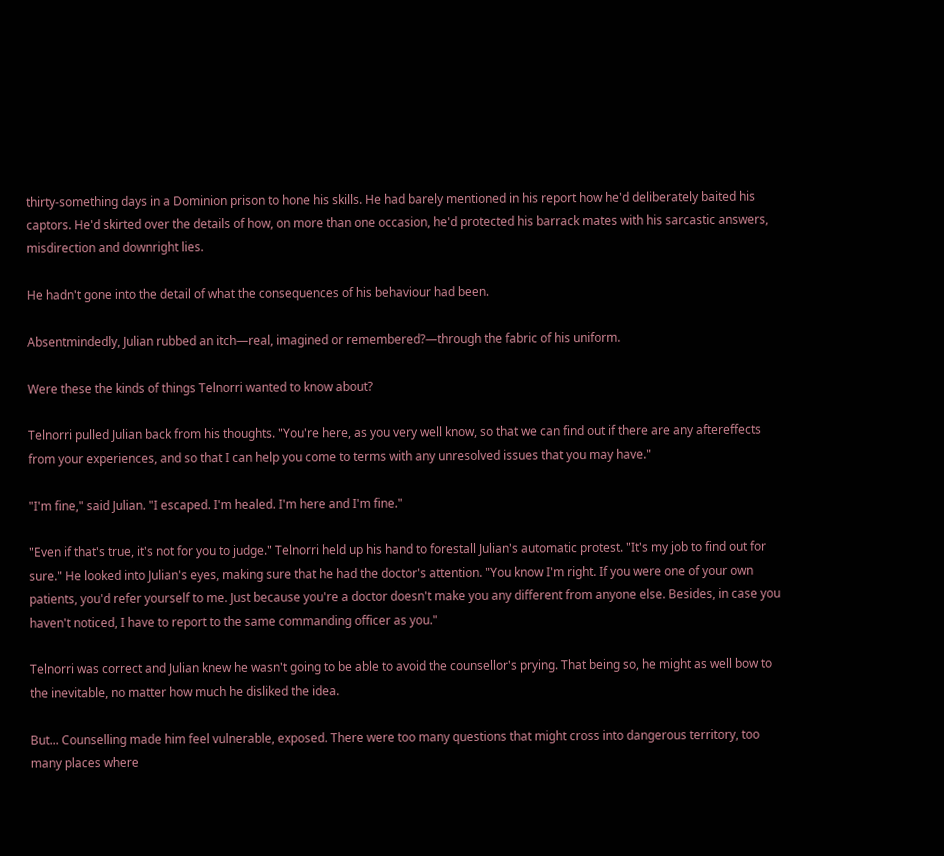thirty-something days in a Dominion prison to hone his skills. He had barely mentioned in his report how he'd deliberately baited his captors. He'd skirted over the details of how, on more than one occasion, he'd protected his barrack mates with his sarcastic answers, misdirection and downright lies.

He hadn't gone into the detail of what the consequences of his behaviour had been.

Absentmindedly, Julian rubbed an itch—real, imagined or remembered?—through the fabric of his uniform.

Were these the kinds of things Telnorri wanted to know about?

Telnorri pulled Julian back from his thoughts. "You're here, as you very well know, so that we can find out if there are any aftereffects from your experiences, and so that I can help you come to terms with any unresolved issues that you may have."

"I'm fine," said Julian. "I escaped. I'm healed. I'm here and I'm fine."

"Even if that's true, it's not for you to judge." Telnorri held up his hand to forestall Julian's automatic protest. "It's my job to find out for sure." He looked into Julian's eyes, making sure that he had the doctor's attention. "You know I'm right. If you were one of your own patients, you'd refer yourself to me. Just because you're a doctor doesn't make you any different from anyone else. Besides, in case you haven't noticed, I have to report to the same commanding officer as you."

Telnorri was correct and Julian knew he wasn't going to be able to avoid the counsellor's prying. That being so, he might as well bow to the inevitable, no matter how much he disliked the idea.

But... Counselling made him feel vulnerable, exposed. There were too many questions that might cross into dangerous territory, too many places where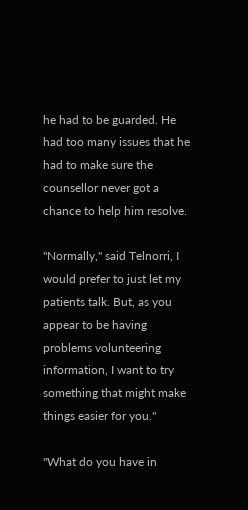he had to be guarded. He had too many issues that he had to make sure the counsellor never got a chance to help him resolve.

"Normally," said Telnorri, I would prefer to just let my patients talk. But, as you appear to be having problems volunteering information, I want to try something that might make things easier for you."

"What do you have in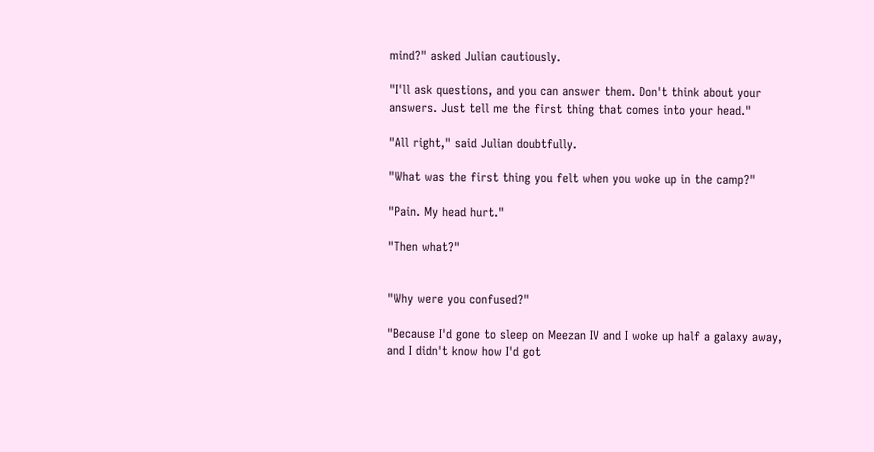mind?" asked Julian cautiously.

"I'll ask questions, and you can answer them. Don't think about your answers. Just tell me the first thing that comes into your head."

"All right," said Julian doubtfully.

"What was the first thing you felt when you woke up in the camp?"

"Pain. My head hurt."

"Then what?"


"Why were you confused?"

"Because I'd gone to sleep on Meezan IV and I woke up half a galaxy away, and I didn't know how I'd got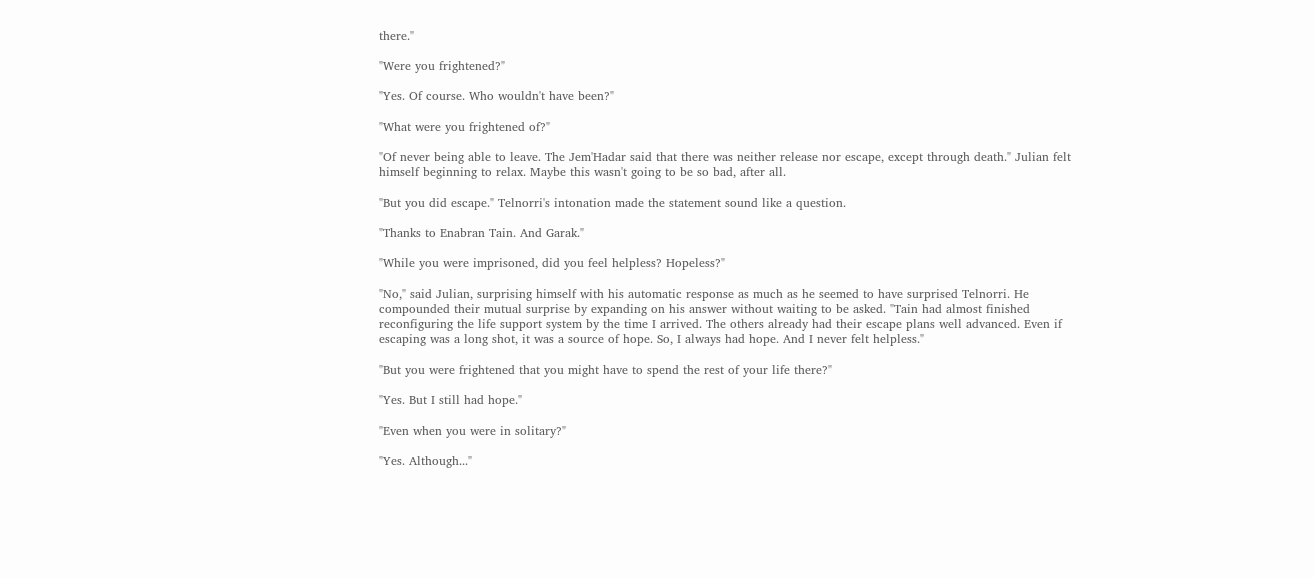there."

"Were you frightened?"

"Yes. Of course. Who wouldn't have been?"

"What were you frightened of?"

"Of never being able to leave. The Jem'Hadar said that there was neither release nor escape, except through death." Julian felt himself beginning to relax. Maybe this wasn't going to be so bad, after all.

"But you did escape." Telnorri's intonation made the statement sound like a question.

"Thanks to Enabran Tain. And Garak."

"While you were imprisoned, did you feel helpless? Hopeless?"

"No," said Julian, surprising himself with his automatic response as much as he seemed to have surprised Telnorri. He compounded their mutual surprise by expanding on his answer without waiting to be asked. "Tain had almost finished reconfiguring the life support system by the time I arrived. The others already had their escape plans well advanced. Even if escaping was a long shot, it was a source of hope. So, I always had hope. And I never felt helpless."

"But you were frightened that you might have to spend the rest of your life there?"

"Yes. But I still had hope."

"Even when you were in solitary?"

"Yes. Although..."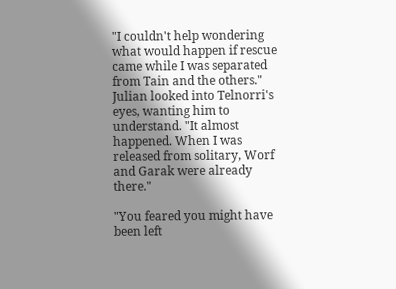"I couldn't help wondering what would happen if rescue came while I was separated from Tain and the others." Julian looked into Telnorri's eyes, wanting him to understand. "It almost happened. When I was released from solitary, Worf and Garak were already there."

"You feared you might have been left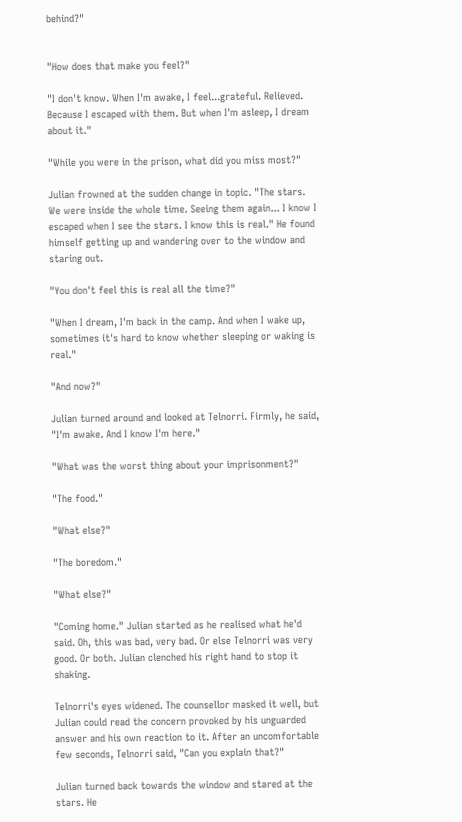behind?"


"How does that make you feel?"

"I don't know. When I'm awake, I feel...grateful. Relieved. Because I escaped with them. But when I'm asleep, I dream about it."

"While you were in the prison, what did you miss most?"

Julian frowned at the sudden change in topic. "The stars. We were inside the whole time. Seeing them again... I know I escaped when I see the stars. I know this is real." He found himself getting up and wandering over to the window and staring out.

"You don't feel this is real all the time?"

"When I dream, I'm back in the camp. And when I wake up, sometimes it's hard to know whether sleeping or waking is real."

"And now?"

Julian turned around and looked at Telnorri. Firmly, he said, "I'm awake. And I know I'm here."

"What was the worst thing about your imprisonment?"

"The food."

"What else?"

"The boredom."

"What else?"

"Coming home." Julian started as he realised what he'd said. Oh, this was bad, very bad. Or else Telnorri was very good. Or both. Julian clenched his right hand to stop it shaking.

Telnorri's eyes widened. The counsellor masked it well, but Julian could read the concern provoked by his unguarded answer and his own reaction to it. After an uncomfortable few seconds, Telnorri said, "Can you explain that?"

Julian turned back towards the window and stared at the stars. He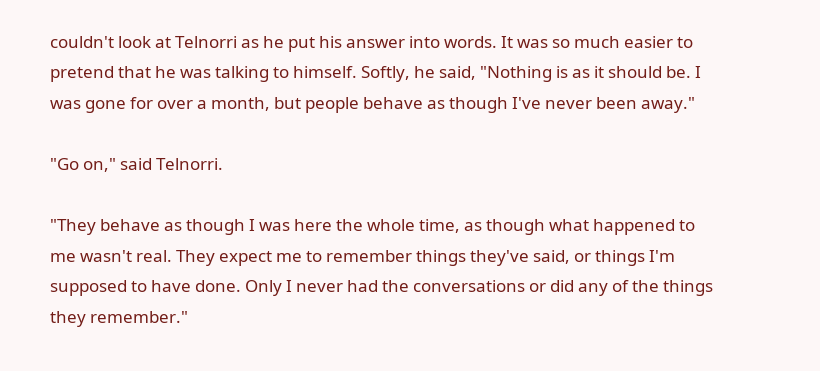couldn't look at Telnorri as he put his answer into words. It was so much easier to pretend that he was talking to himself. Softly, he said, "Nothing is as it should be. I was gone for over a month, but people behave as though I've never been away."

"Go on," said Telnorri.

"They behave as though I was here the whole time, as though what happened to me wasn't real. They expect me to remember things they've said, or things I'm supposed to have done. Only I never had the conversations or did any of the things they remember."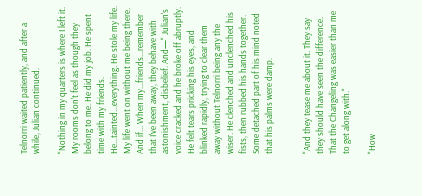Telnorri waited patiently, and after a while, Julian continued.

"Nothing in my quarters is where I left it. My rooms don't feel as though they belong to me. He did my job. He spent time with my friends. He...tainted...everything. He stole my life. My life went on without me being there. And if... When my...friends...remember that I've been away, they behave with astonishment, disbelief. And—" Julian's voice cracked and he broke off abruptly. He felt tears pricking his eyes, and blinked rapidly, trying to clear them away without Telnorri being any the wiser. He clenched and unclenched his fists, then rubbed his hands together. Some detached part of his mind noted that his palms were damp.


"And they tease me about it. They say they should have seen the difference. That the Changeling was easier than me to get along with."

"How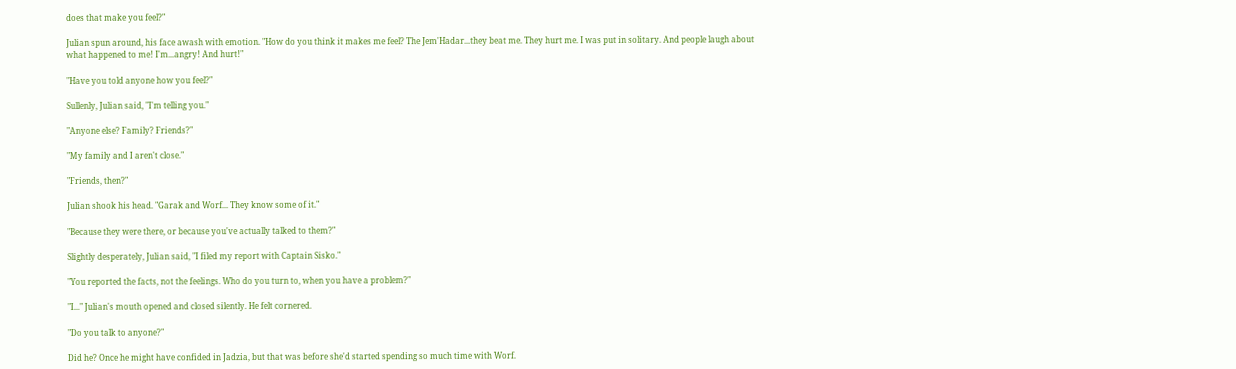does that make you feel?"

Julian spun around, his face awash with emotion. "How do you think it makes me feel? The Jem'Hadar...they beat me. They hurt me. I was put in solitary. And people laugh about what happened to me! I'm...angry! And hurt!"

"Have you told anyone how you feel?"

Sullenly, Julian said, "I'm telling you."

"Anyone else? Family? Friends?"

"My family and I aren't close."

"Friends, then?"

Julian shook his head. "Garak and Worf... They know some of it."

"Because they were there, or because you've actually talked to them?"

Slightly desperately, Julian said, "I filed my report with Captain Sisko."

"You reported the facts, not the feelings. Who do you turn to, when you have a problem?"

"I..." Julian's mouth opened and closed silently. He felt cornered.

"Do you talk to anyone?"

Did he? Once he might have confided in Jadzia, but that was before she'd started spending so much time with Worf.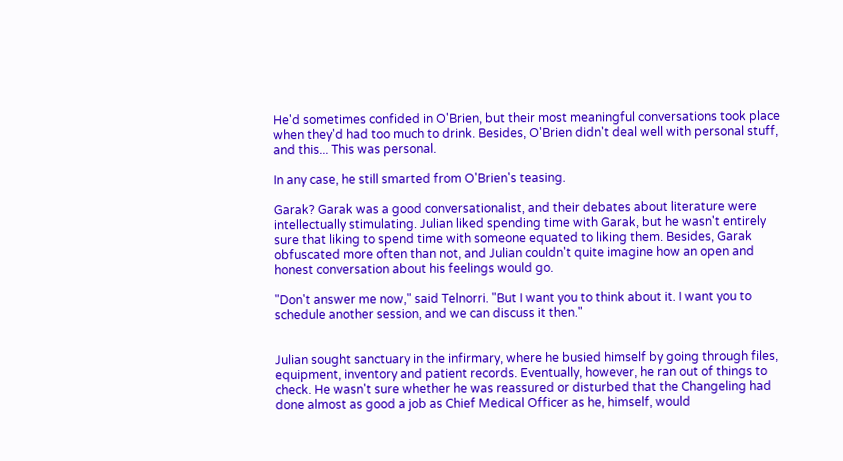He'd sometimes confided in O'Brien, but their most meaningful conversations took place when they'd had too much to drink. Besides, O'Brien didn't deal well with personal stuff, and this... This was personal.

In any case, he still smarted from O'Brien's teasing.

Garak? Garak was a good conversationalist, and their debates about literature were intellectually stimulating. Julian liked spending time with Garak, but he wasn't entirely sure that liking to spend time with someone equated to liking them. Besides, Garak obfuscated more often than not, and Julian couldn't quite imagine how an open and honest conversation about his feelings would go.

"Don't answer me now," said Telnorri. "But I want you to think about it. I want you to schedule another session, and we can discuss it then."


Julian sought sanctuary in the infirmary, where he busied himself by going through files, equipment, inventory and patient records. Eventually, however, he ran out of things to check. He wasn't sure whether he was reassured or disturbed that the Changeling had done almost as good a job as Chief Medical Officer as he, himself, would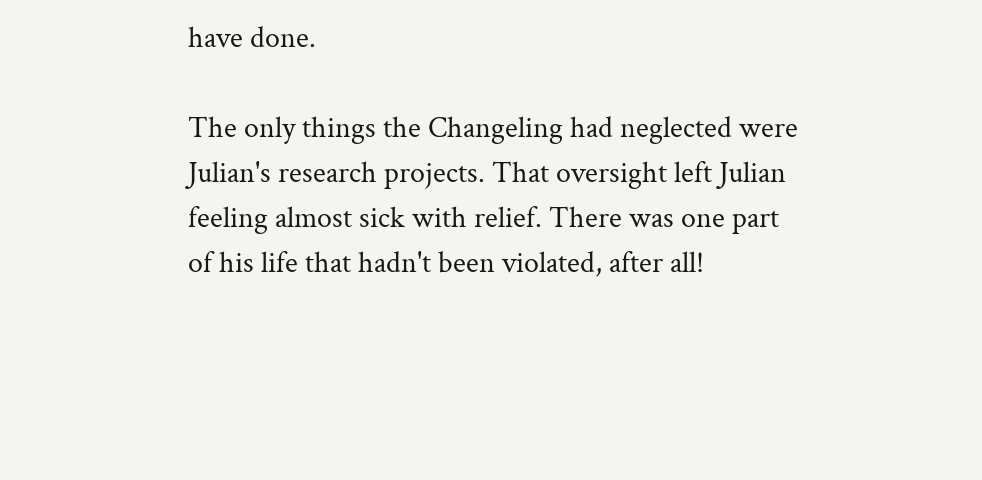have done.

The only things the Changeling had neglected were Julian's research projects. That oversight left Julian feeling almost sick with relief. There was one part of his life that hadn't been violated, after all!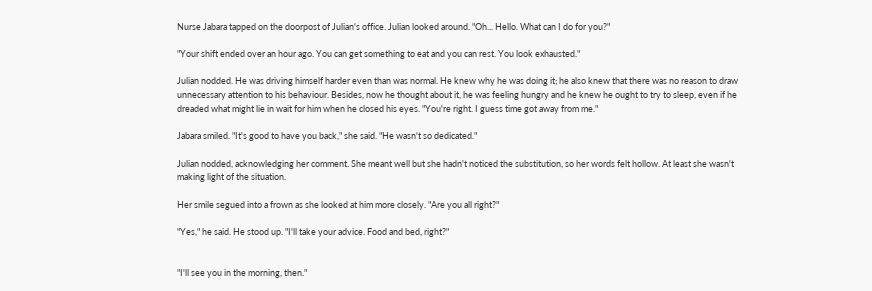Nurse Jabara tapped on the doorpost of Julian's office. Julian looked around. "Oh... Hello. What can I do for you?"

"Your shift ended over an hour ago. You can get something to eat and you can rest. You look exhausted."

Julian nodded. He was driving himself harder even than was normal. He knew why he was doing it; he also knew that there was no reason to draw unnecessary attention to his behaviour. Besides, now he thought about it, he was feeling hungry and he knew he ought to try to sleep, even if he dreaded what might lie in wait for him when he closed his eyes. "You're right. I guess time got away from me."

Jabara smiled. "It's good to have you back," she said. "He wasn't so dedicated."

Julian nodded, acknowledging her comment. She meant well but she hadn't noticed the substitution, so her words felt hollow. At least she wasn't making light of the situation.

Her smile segued into a frown as she looked at him more closely. "Are you all right?"

"Yes," he said. He stood up. "I'll take your advice. Food and bed, right?"


"I'll see you in the morning, then."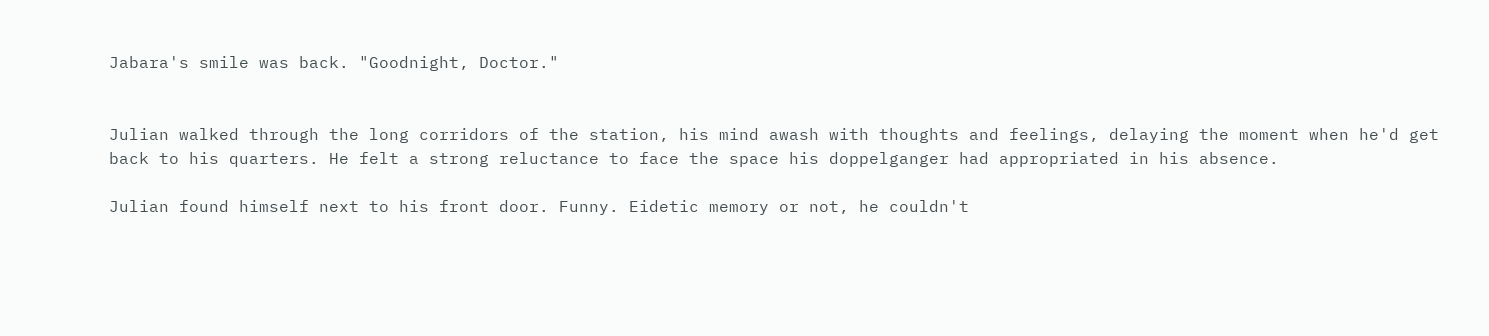Jabara's smile was back. "Goodnight, Doctor."


Julian walked through the long corridors of the station, his mind awash with thoughts and feelings, delaying the moment when he'd get back to his quarters. He felt a strong reluctance to face the space his doppelganger had appropriated in his absence.

Julian found himself next to his front door. Funny. Eidetic memory or not, he couldn't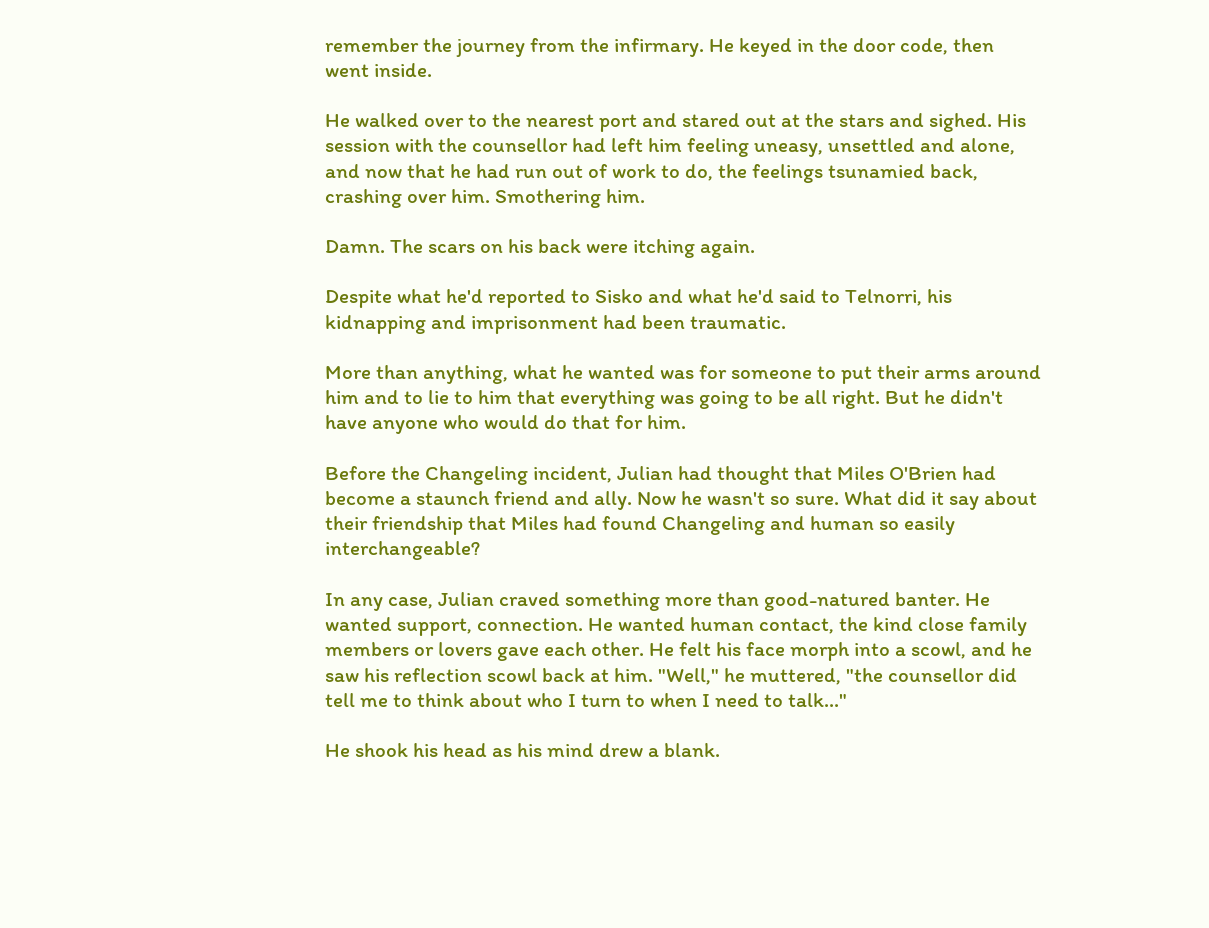remember the journey from the infirmary. He keyed in the door code, then went inside.

He walked over to the nearest port and stared out at the stars and sighed. His session with the counsellor had left him feeling uneasy, unsettled and alone, and now that he had run out of work to do, the feelings tsunamied back, crashing over him. Smothering him.

Damn. The scars on his back were itching again.

Despite what he'd reported to Sisko and what he'd said to Telnorri, his kidnapping and imprisonment had been traumatic.

More than anything, what he wanted was for someone to put their arms around him and to lie to him that everything was going to be all right. But he didn't have anyone who would do that for him.

Before the Changeling incident, Julian had thought that Miles O'Brien had become a staunch friend and ally. Now he wasn't so sure. What did it say about their friendship that Miles had found Changeling and human so easily interchangeable?

In any case, Julian craved something more than good-natured banter. He wanted support, connection. He wanted human contact, the kind close family members or lovers gave each other. He felt his face morph into a scowl, and he saw his reflection scowl back at him. "Well," he muttered, "the counsellor did tell me to think about who I turn to when I need to talk..."

He shook his head as his mind drew a blank.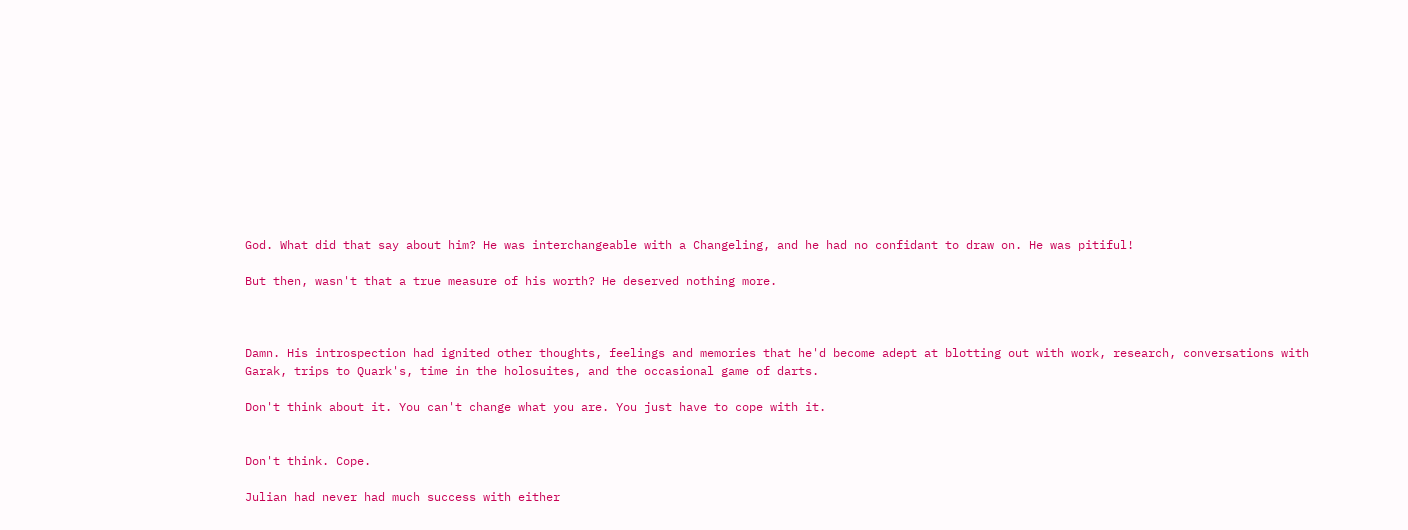God. What did that say about him? He was interchangeable with a Changeling, and he had no confidant to draw on. He was pitiful!

But then, wasn't that a true measure of his worth? He deserved nothing more.



Damn. His introspection had ignited other thoughts, feelings and memories that he'd become adept at blotting out with work, research, conversations with Garak, trips to Quark's, time in the holosuites, and the occasional game of darts.

Don't think about it. You can't change what you are. You just have to cope with it.


Don't think. Cope.

Julian had never had much success with either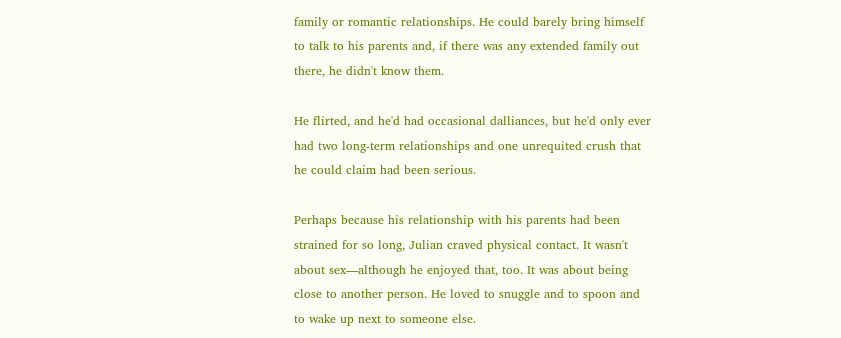family or romantic relationships. He could barely bring himself to talk to his parents and, if there was any extended family out there, he didn't know them.

He flirted, and he'd had occasional dalliances, but he'd only ever had two long-term relationships and one unrequited crush that he could claim had been serious.

Perhaps because his relationship with his parents had been strained for so long, Julian craved physical contact. It wasn't about sex—although he enjoyed that, too. It was about being close to another person. He loved to snuggle and to spoon and to wake up next to someone else.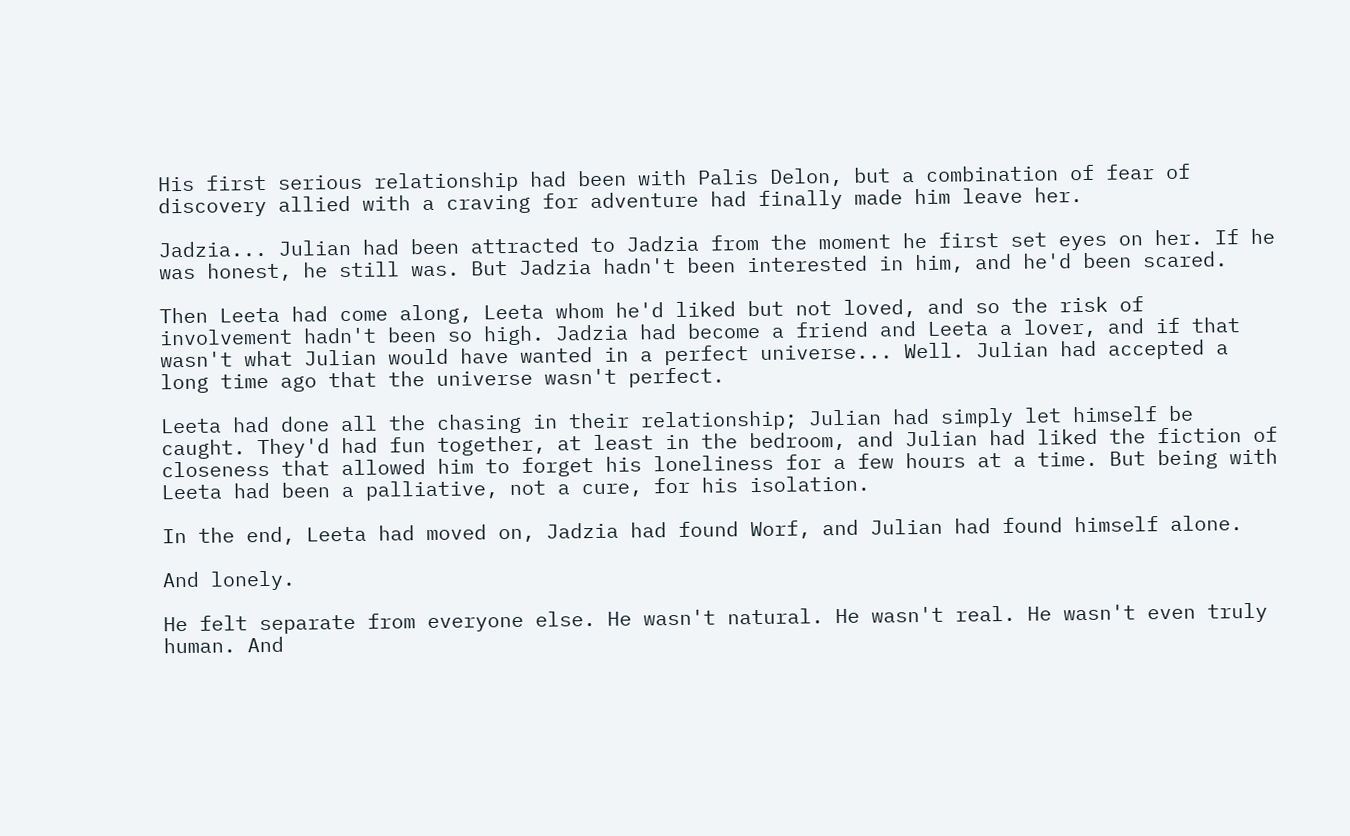His first serious relationship had been with Palis Delon, but a combination of fear of discovery allied with a craving for adventure had finally made him leave her.

Jadzia... Julian had been attracted to Jadzia from the moment he first set eyes on her. If he was honest, he still was. But Jadzia hadn't been interested in him, and he'd been scared.

Then Leeta had come along, Leeta whom he'd liked but not loved, and so the risk of involvement hadn't been so high. Jadzia had become a friend and Leeta a lover, and if that wasn't what Julian would have wanted in a perfect universe... Well. Julian had accepted a long time ago that the universe wasn't perfect.

Leeta had done all the chasing in their relationship; Julian had simply let himself be caught. They'd had fun together, at least in the bedroom, and Julian had liked the fiction of closeness that allowed him to forget his loneliness for a few hours at a time. But being with Leeta had been a palliative, not a cure, for his isolation.

In the end, Leeta had moved on, Jadzia had found Worf, and Julian had found himself alone.

And lonely.

He felt separate from everyone else. He wasn't natural. He wasn't real. He wasn't even truly human. And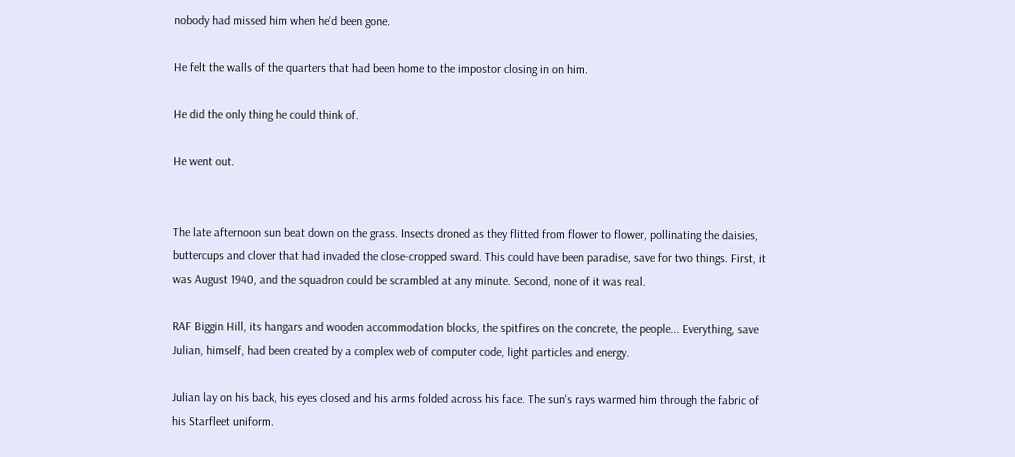nobody had missed him when he'd been gone.

He felt the walls of the quarters that had been home to the impostor closing in on him.

He did the only thing he could think of.

He went out.


The late afternoon sun beat down on the grass. Insects droned as they flitted from flower to flower, pollinating the daisies, buttercups and clover that had invaded the close-cropped sward. This could have been paradise, save for two things. First, it was August 1940, and the squadron could be scrambled at any minute. Second, none of it was real.

RAF Biggin Hill, its hangars and wooden accommodation blocks, the spitfires on the concrete, the people... Everything, save Julian, himself, had been created by a complex web of computer code, light particles and energy.

Julian lay on his back, his eyes closed and his arms folded across his face. The sun's rays warmed him through the fabric of his Starfleet uniform.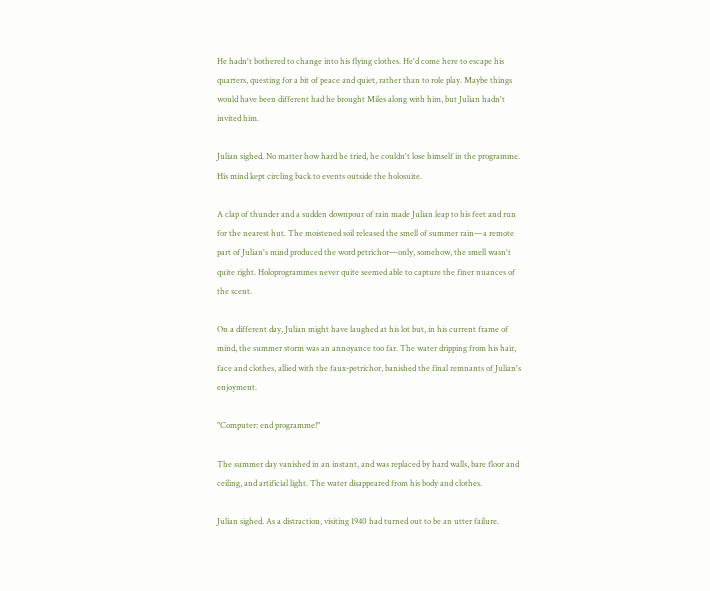He hadn't bothered to change into his flying clothes. He'd come here to escape his quarters, questing for a bit of peace and quiet, rather than to role play. Maybe things would have been different had he brought Miles along with him, but Julian hadn't invited him.

Julian sighed. No matter how hard he tried, he couldn't lose himself in the programme. His mind kept circling back to events outside the holosuite.

A clap of thunder and a sudden downpour of rain made Julian leap to his feet and run for the nearest hut. The moistened soil released the smell of summer rain—a remote part of Julian's mind produced the word petrichor—only, somehow, the smell wasn't quite right. Holoprogrammes never quite seemed able to capture the finer nuances of the scent.

On a different day, Julian might have laughed at his lot but, in his current frame of mind, the summer storm was an annoyance too far. The water dripping from his hair, face and clothes, allied with the faux-petrichor, banished the final remnants of Julian's enjoyment.

"Computer: end programme!"

The summer day vanished in an instant, and was replaced by hard walls, bare floor and ceiling, and artificial light. The water disappeared from his body and clothes.

Julian sighed. As a distraction, visiting 1940 had turned out to be an utter failure.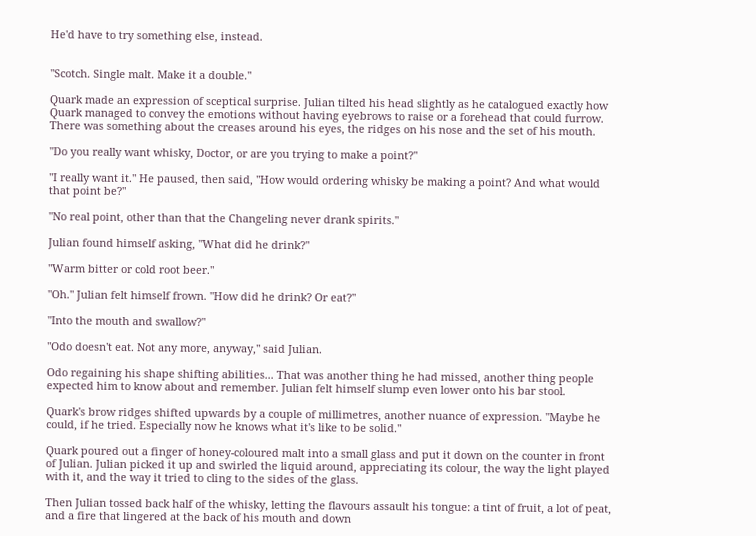He'd have to try something else, instead.


"Scotch. Single malt. Make it a double."

Quark made an expression of sceptical surprise. Julian tilted his head slightly as he catalogued exactly how Quark managed to convey the emotions without having eyebrows to raise or a forehead that could furrow. There was something about the creases around his eyes, the ridges on his nose and the set of his mouth.

"Do you really want whisky, Doctor, or are you trying to make a point?"

"I really want it." He paused, then said, "How would ordering whisky be making a point? And what would that point be?"

"No real point, other than that the Changeling never drank spirits."

Julian found himself asking, "What did he drink?"

"Warm bitter or cold root beer."

"Oh." Julian felt himself frown. "How did he drink? Or eat?"

"Into the mouth and swallow?"

"Odo doesn't eat. Not any more, anyway," said Julian.

Odo regaining his shape shifting abilities... That was another thing he had missed, another thing people expected him to know about and remember. Julian felt himself slump even lower onto his bar stool.

Quark's brow ridges shifted upwards by a couple of millimetres, another nuance of expression. "Maybe he could, if he tried. Especially now he knows what it's like to be solid."

Quark poured out a finger of honey-coloured malt into a small glass and put it down on the counter in front of Julian. Julian picked it up and swirled the liquid around, appreciating its colour, the way the light played with it, and the way it tried to cling to the sides of the glass.

Then Julian tossed back half of the whisky, letting the flavours assault his tongue: a tint of fruit, a lot of peat, and a fire that lingered at the back of his mouth and down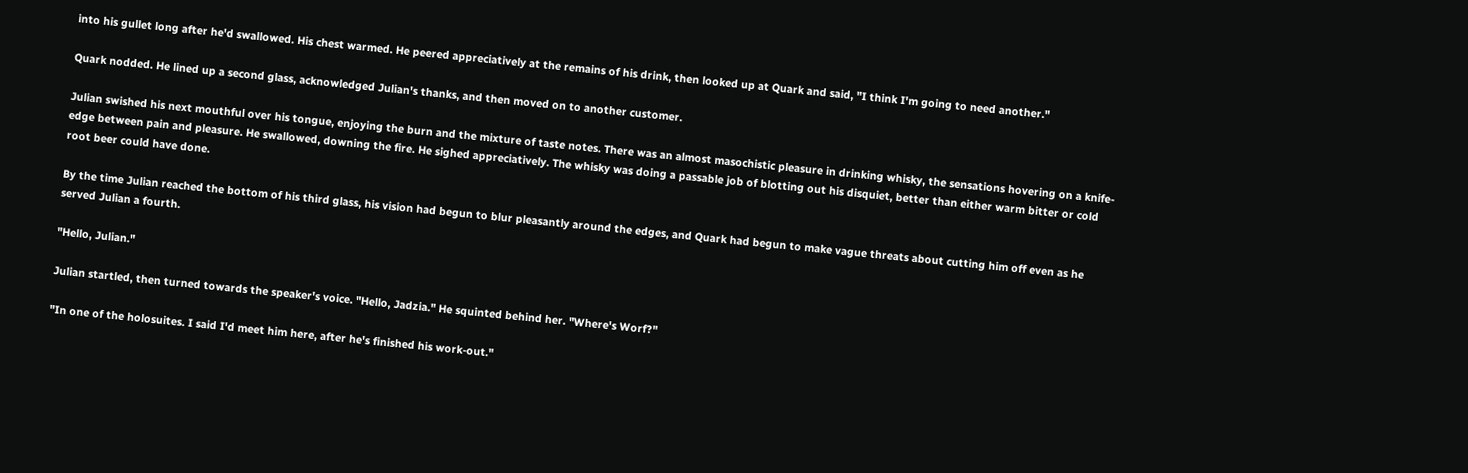into his gullet long after he'd swallowed. His chest warmed. He peered appreciatively at the remains of his drink, then looked up at Quark and said, "I think I'm going to need another."

Quark nodded. He lined up a second glass, acknowledged Julian's thanks, and then moved on to another customer.

Julian swished his next mouthful over his tongue, enjoying the burn and the mixture of taste notes. There was an almost masochistic pleasure in drinking whisky, the sensations hovering on a knife-edge between pain and pleasure. He swallowed, downing the fire. He sighed appreciatively. The whisky was doing a passable job of blotting out his disquiet, better than either warm bitter or cold root beer could have done.

By the time Julian reached the bottom of his third glass, his vision had begun to blur pleasantly around the edges, and Quark had begun to make vague threats about cutting him off even as he served Julian a fourth.

"Hello, Julian."

Julian startled, then turned towards the speaker's voice. "Hello, Jadzia." He squinted behind her. "Where's Worf?"

"In one of the holosuites. I said I'd meet him here, after he's finished his work-out."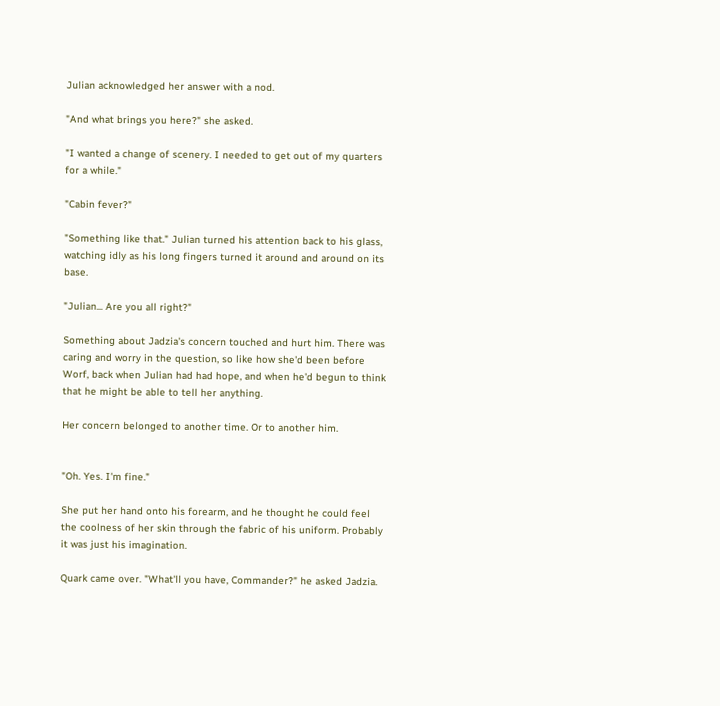Julian acknowledged her answer with a nod.

"And what brings you here?" she asked.

"I wanted a change of scenery. I needed to get out of my quarters for a while."

"Cabin fever?"

"Something like that." Julian turned his attention back to his glass, watching idly as his long fingers turned it around and around on its base.

"Julian... Are you all right?"

Something about Jadzia's concern touched and hurt him. There was caring and worry in the question, so like how she'd been before Worf, back when Julian had had hope, and when he'd begun to think that he might be able to tell her anything.

Her concern belonged to another time. Or to another him.


"Oh. Yes. I'm fine."

She put her hand onto his forearm, and he thought he could feel the coolness of her skin through the fabric of his uniform. Probably it was just his imagination.

Quark came over. "What'll you have, Commander?" he asked Jadzia.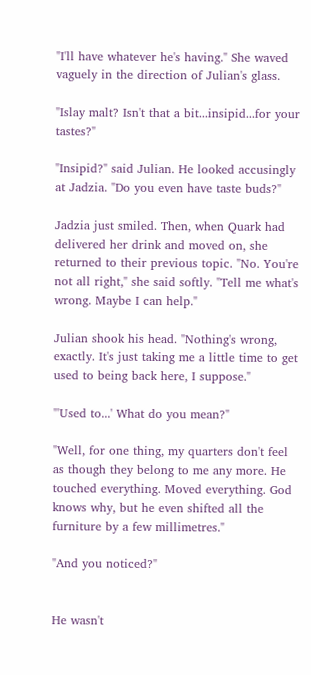"I'll have whatever he's having." She waved vaguely in the direction of Julian's glass.

"Islay malt? Isn't that a bit...insipid...for your tastes?"

"Insipid?" said Julian. He looked accusingly at Jadzia. "Do you even have taste buds?"

Jadzia just smiled. Then, when Quark had delivered her drink and moved on, she returned to their previous topic. "No. You're not all right," she said softly. "Tell me what's wrong. Maybe I can help."

Julian shook his head. "Nothing's wrong, exactly. It's just taking me a little time to get used to being back here, I suppose."

"'Used to...' What do you mean?"

"Well, for one thing, my quarters don't feel as though they belong to me any more. He touched everything. Moved everything. God knows why, but he even shifted all the furniture by a few millimetres."

"And you noticed?"


He wasn't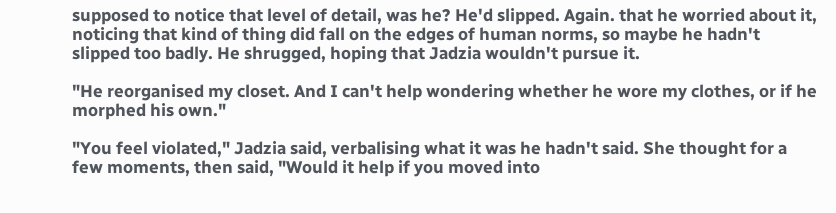supposed to notice that level of detail, was he? He'd slipped. Again. that he worried about it, noticing that kind of thing did fall on the edges of human norms, so maybe he hadn't slipped too badly. He shrugged, hoping that Jadzia wouldn't pursue it.

"He reorganised my closet. And I can't help wondering whether he wore my clothes, or if he morphed his own."

"You feel violated," Jadzia said, verbalising what it was he hadn't said. She thought for a few moments, then said, "Would it help if you moved into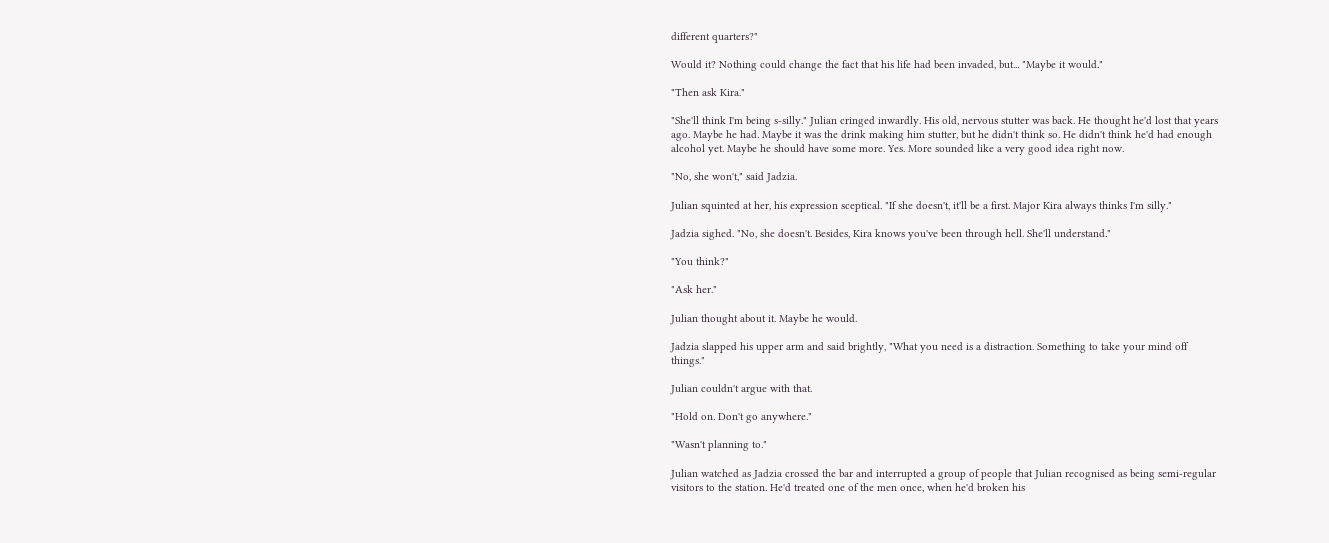different quarters?"

Would it? Nothing could change the fact that his life had been invaded, but... "Maybe it would."

"Then ask Kira."

"She'll think I'm being s-silly." Julian cringed inwardly. His old, nervous stutter was back. He thought he'd lost that years ago. Maybe he had. Maybe it was the drink making him stutter, but he didn't think so. He didn't think he'd had enough alcohol yet. Maybe he should have some more. Yes. More sounded like a very good idea right now.

"No, she won't," said Jadzia.

Julian squinted at her, his expression sceptical. "If she doesn't, it'll be a first. Major Kira always thinks I'm silly."

Jadzia sighed. "No, she doesn't. Besides, Kira knows you've been through hell. She'll understand."

"You think?"

"Ask her."

Julian thought about it. Maybe he would.

Jadzia slapped his upper arm and said brightly, "What you need is a distraction. Something to take your mind off things."

Julian couldn't argue with that.

"Hold on. Don't go anywhere."

"Wasn't planning to."

Julian watched as Jadzia crossed the bar and interrupted a group of people that Julian recognised as being semi-regular visitors to the station. He'd treated one of the men once, when he'd broken his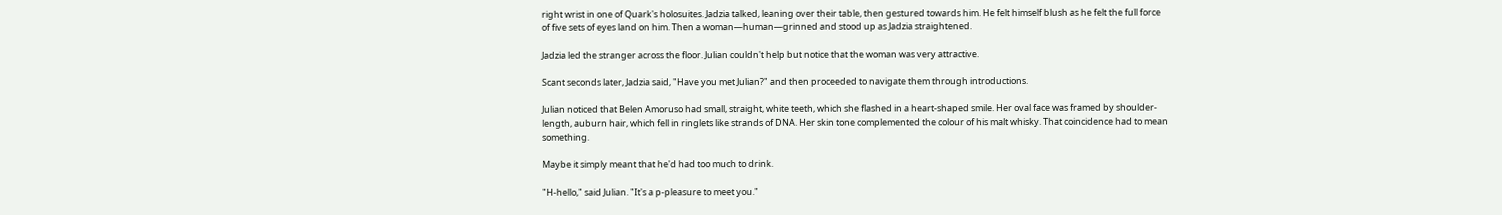right wrist in one of Quark's holosuites. Jadzia talked, leaning over their table, then gestured towards him. He felt himself blush as he felt the full force of five sets of eyes land on him. Then a woman—human—grinned and stood up as Jadzia straightened.

Jadzia led the stranger across the floor. Julian couldn't help but notice that the woman was very attractive.

Scant seconds later, Jadzia said, "Have you met Julian?" and then proceeded to navigate them through introductions.

Julian noticed that Belen Amoruso had small, straight, white teeth, which she flashed in a heart-shaped smile. Her oval face was framed by shoulder-length, auburn hair, which fell in ringlets like strands of DNA. Her skin tone complemented the colour of his malt whisky. That coincidence had to mean something.

Maybe it simply meant that he'd had too much to drink.

"H-hello," said Julian. "It's a p-pleasure to meet you."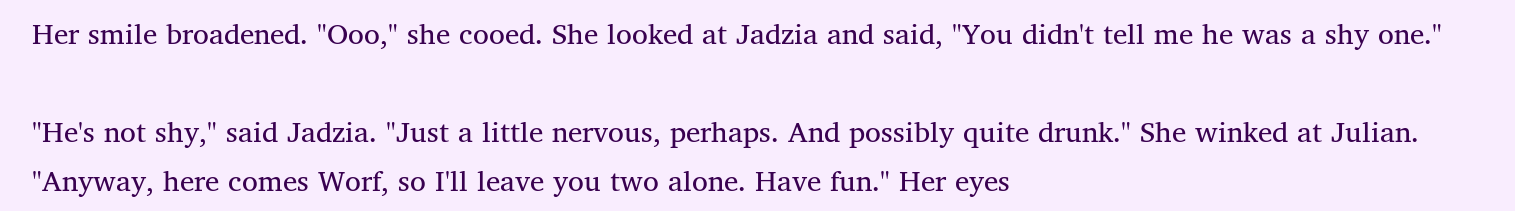Her smile broadened. "Ooo," she cooed. She looked at Jadzia and said, "You didn't tell me he was a shy one."

"He's not shy," said Jadzia. "Just a little nervous, perhaps. And possibly quite drunk." She winked at Julian. "Anyway, here comes Worf, so I'll leave you two alone. Have fun." Her eyes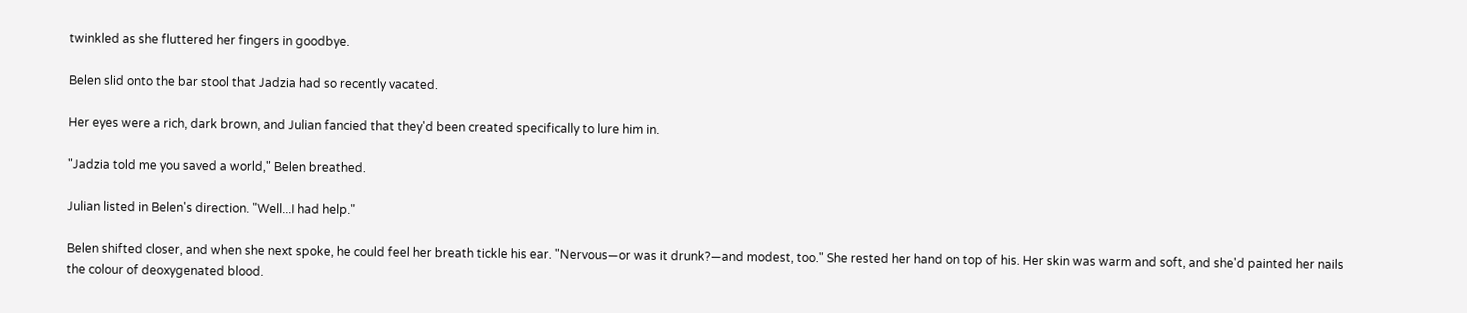twinkled as she fluttered her fingers in goodbye.

Belen slid onto the bar stool that Jadzia had so recently vacated.

Her eyes were a rich, dark brown, and Julian fancied that they'd been created specifically to lure him in.

"Jadzia told me you saved a world," Belen breathed.

Julian listed in Belen's direction. "Well...I had help."

Belen shifted closer, and when she next spoke, he could feel her breath tickle his ear. "Nervous—or was it drunk?—and modest, too." She rested her hand on top of his. Her skin was warm and soft, and she'd painted her nails the colour of deoxygenated blood.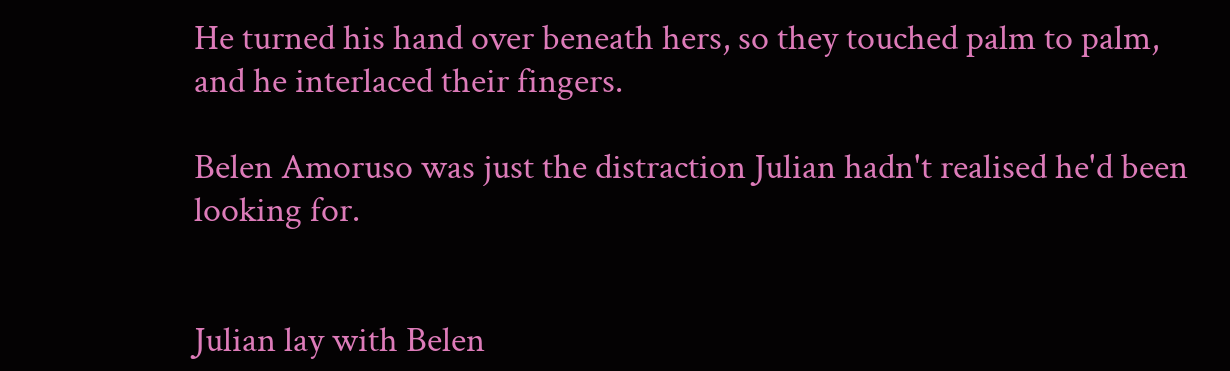He turned his hand over beneath hers, so they touched palm to palm, and he interlaced their fingers.

Belen Amoruso was just the distraction Julian hadn't realised he'd been looking for.


Julian lay with Belen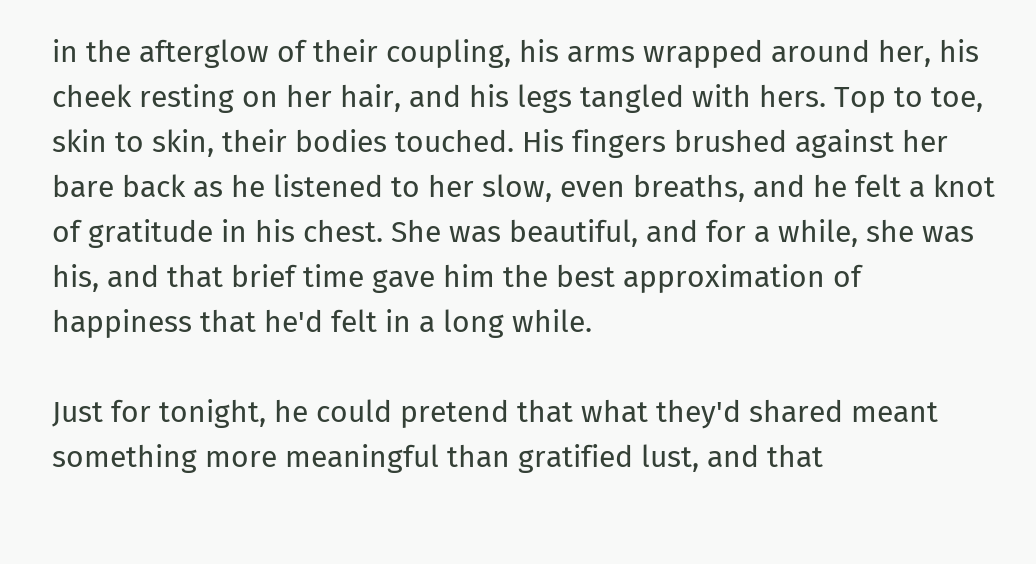in the afterglow of their coupling, his arms wrapped around her, his cheek resting on her hair, and his legs tangled with hers. Top to toe, skin to skin, their bodies touched. His fingers brushed against her bare back as he listened to her slow, even breaths, and he felt a knot of gratitude in his chest. She was beautiful, and for a while, she was his, and that brief time gave him the best approximation of happiness that he'd felt in a long while.

Just for tonight, he could pretend that what they'd shared meant something more meaningful than gratified lust, and that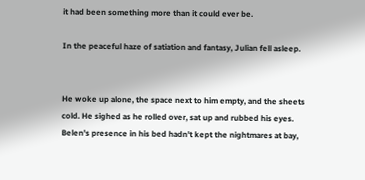it had been something more than it could ever be.

In the peaceful haze of satiation and fantasy, Julian fell asleep.


He woke up alone, the space next to him empty, and the sheets cold. He sighed as he rolled over, sat up and rubbed his eyes. Belen's presence in his bed hadn't kept the nightmares at bay,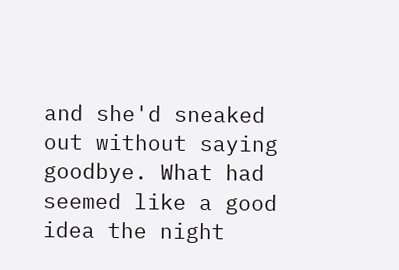and she'd sneaked out without saying goodbye. What had seemed like a good idea the night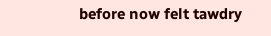before now felt tawdry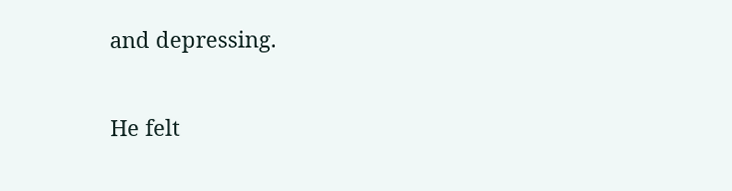and depressing.

He felt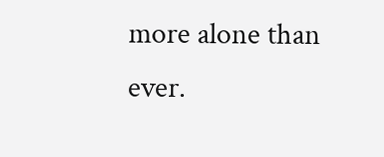more alone than ever.